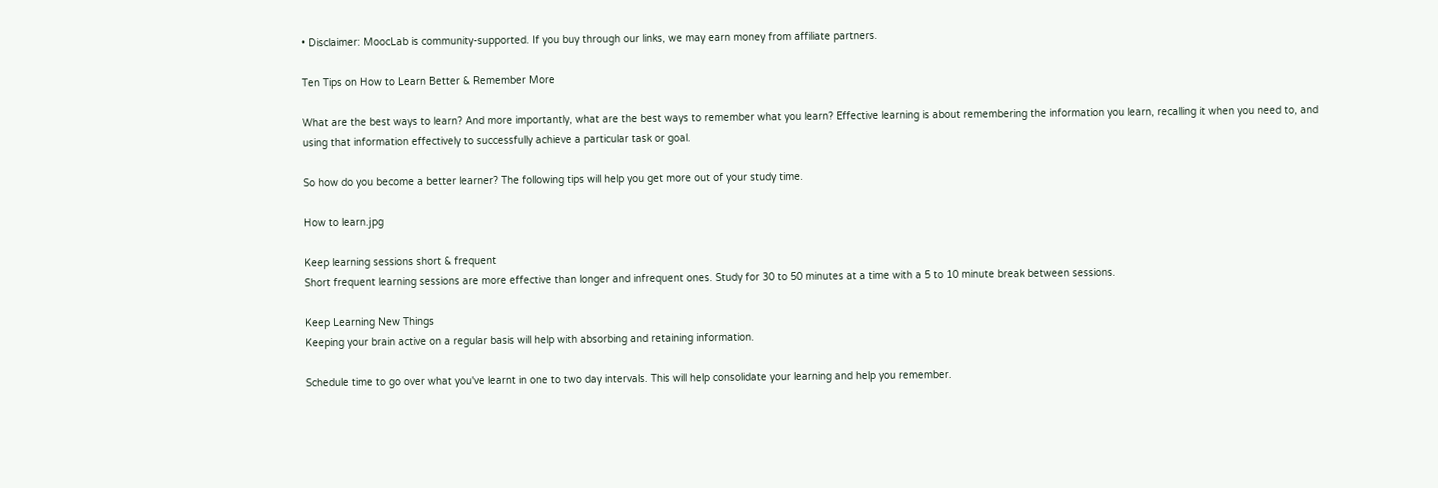• Disclaimer: MoocLab is community-supported. If you buy through our links, we may earn money from affiliate partners.

Ten Tips on How to Learn Better & Remember More

What are the best ways to learn? And more importantly, what are the best ways to remember what you learn? Effective learning is about remembering the information you learn, recalling it when you need to, and using that information effectively to successfully achieve a particular task or goal.

So how do you become a better learner? The following tips will help you get more out of your study time.

How to learn.jpg

Keep learning sessions short & frequent
Short frequent learning sessions are more effective than longer and infrequent ones. Study for 30 to 50 minutes at a time with a 5 to 10 minute break between sessions.

Keep Learning New Things
Keeping your brain active on a regular basis will help with absorbing and retaining information.

Schedule time to go over what you've learnt in one to two day intervals. This will help consolidate your learning and help you remember.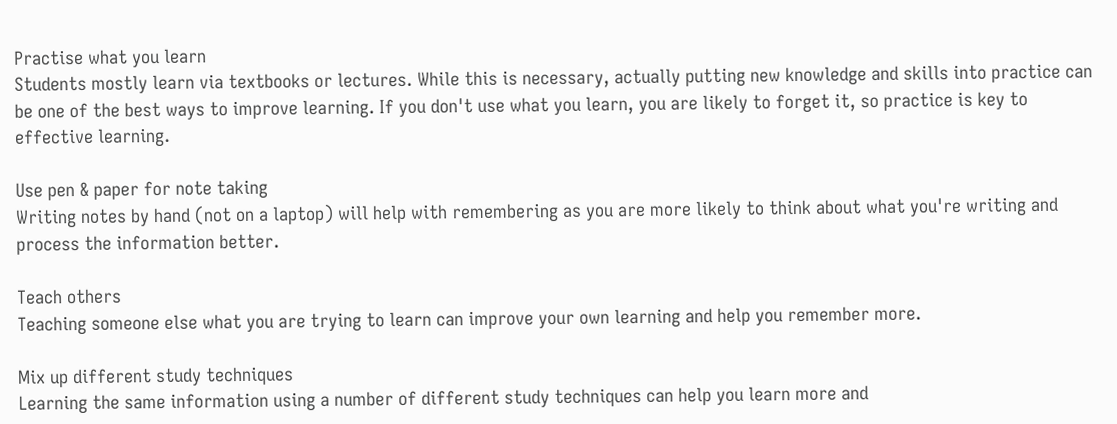Practise what you learn
Students mostly learn via textbooks or lectures. While this is necessary, actually putting new knowledge and skills into practice can be one of the best ways to improve learning. If you don't use what you learn, you are likely to forget it, so practice is key to effective learning.

Use pen & paper for note taking
Writing notes by hand (not on a laptop) will help with remembering as you are more likely to think about what you're writing and process the information better.

Teach others
Teaching someone else what you are trying to learn can improve your own learning and help you remember more.

Mix up different study techniques
Learning the same information using a number of different study techniques can help you learn more and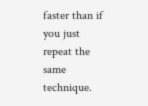faster than if you just repeat the same technique.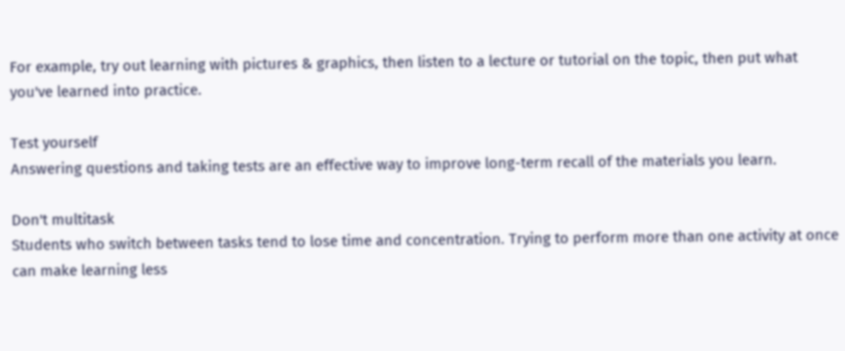For example, try out learning with pictures & graphics, then listen to a lecture or tutorial on the topic, then put what you've learned into practice.

Test yourself
Answering questions and taking tests are an effective way to improve long-term recall of the materials you learn.

Don't multitask
Students who switch between tasks tend to lose time and concentration. Trying to perform more than one activity at once can make learning less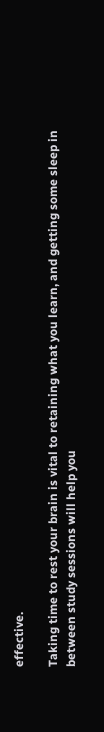effective.

Taking time to rest your brain is vital to retaining what you learn, and getting some sleep in between study sessions will help you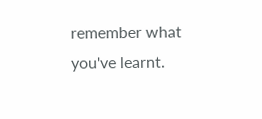remember what you've learnt.